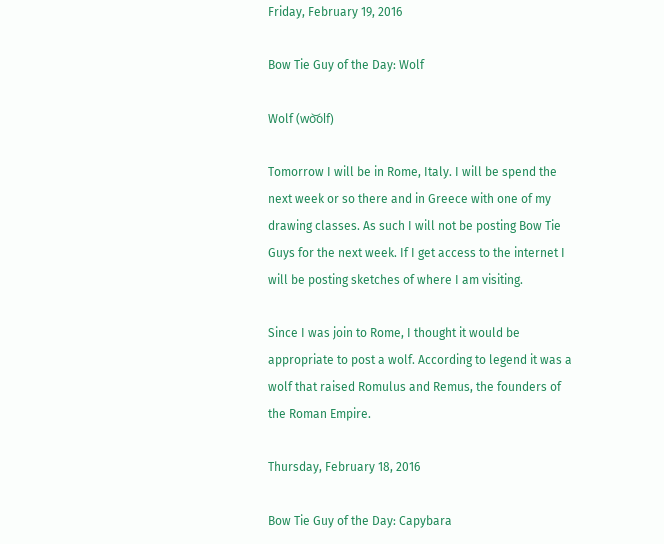Friday, February 19, 2016

Bow Tie Guy of the Day: Wolf

Wolf (wo͝olf)

Tomorrow I will be in Rome, Italy. I will be spend the next week or so there and in Greece with one of my drawing classes. As such I will not be posting Bow Tie Guys for the next week. If I get access to the internet I will be posting sketches of where I am visiting.

Since I was join to Rome, I thought it would be appropriate to post a wolf. According to legend it was a wolf that raised Romulus and Remus, the founders of the Roman Empire.

Thursday, February 18, 2016

Bow Tie Guy of the Day: Capybara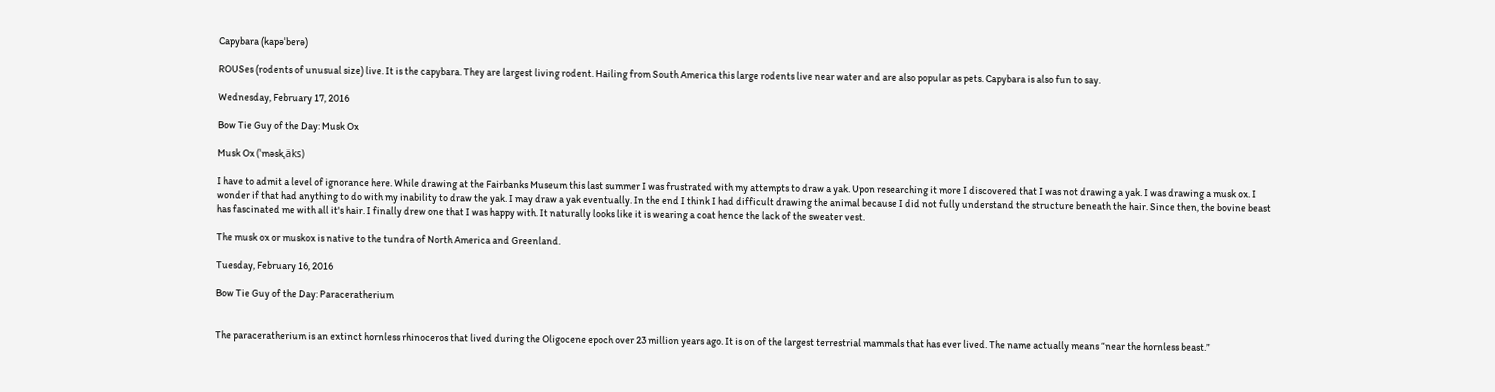Capybara (kapəˈberə)

ROUSes (rodents of unusual size) live. It is the capybara. They are largest living rodent. Hailing from South America this large rodents live near water and are also popular as pets. Capybara is also fun to say.

Wednesday, February 17, 2016

Bow Tie Guy of the Day: Musk Ox

Musk Ox (ˈməskˌäks)

I have to admit a level of ignorance here. While drawing at the Fairbanks Museum this last summer I was frustrated with my attempts to draw a yak. Upon researching it more I discovered that I was not drawing a yak. I was drawing a musk ox. I wonder if that had anything to do with my inability to draw the yak. I may draw a yak eventually. In the end I think I had difficult drawing the animal because I did not fully understand the structure beneath the hair. Since then, the bovine beast has fascinated me with all it's hair. I finally drew one that I was happy with. It naturally looks like it is wearing a coat hence the lack of the sweater vest.

The musk ox or muskox is native to the tundra of North America and Greenland.

Tuesday, February 16, 2016

Bow Tie Guy of the Day: Paraceratherium


The paraceratherium is an extinct hornless rhinoceros that lived during the Oligocene epoch over 23 million years ago. It is on of the largest terrestrial mammals that has ever lived. The name actually means “near the hornless beast.”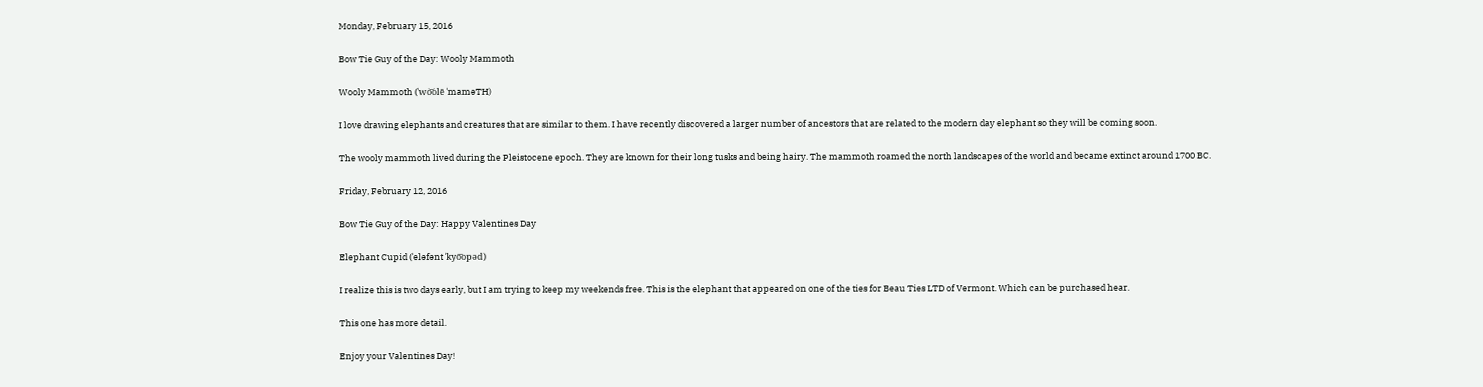Monday, February 15, 2016

Bow Tie Guy of the Day: Wooly Mammoth

Wooly Mammoth (ˈwo͝olē ˈmaməTH)

I love drawing elephants and creatures that are similar to them. I have recently discovered a larger number of ancestors that are related to the modern day elephant so they will be coming soon.

The wooly mammoth lived during the Pleistocene epoch. They are known for their long tusks and being hairy. The mammoth roamed the north landscapes of the world and became extinct around 1700 BC.

Friday, February 12, 2016

Bow Tie Guy of the Day: Happy Valentines Day

Elephant Cupid (ˈeləfənt ˈkyo͞opəd)

I realize this is two days early, but I am trying to keep my weekends free. This is the elephant that appeared on one of the ties for Beau Ties LTD of Vermont. Which can be purchased hear.

This one has more detail.

Enjoy your Valentines Day!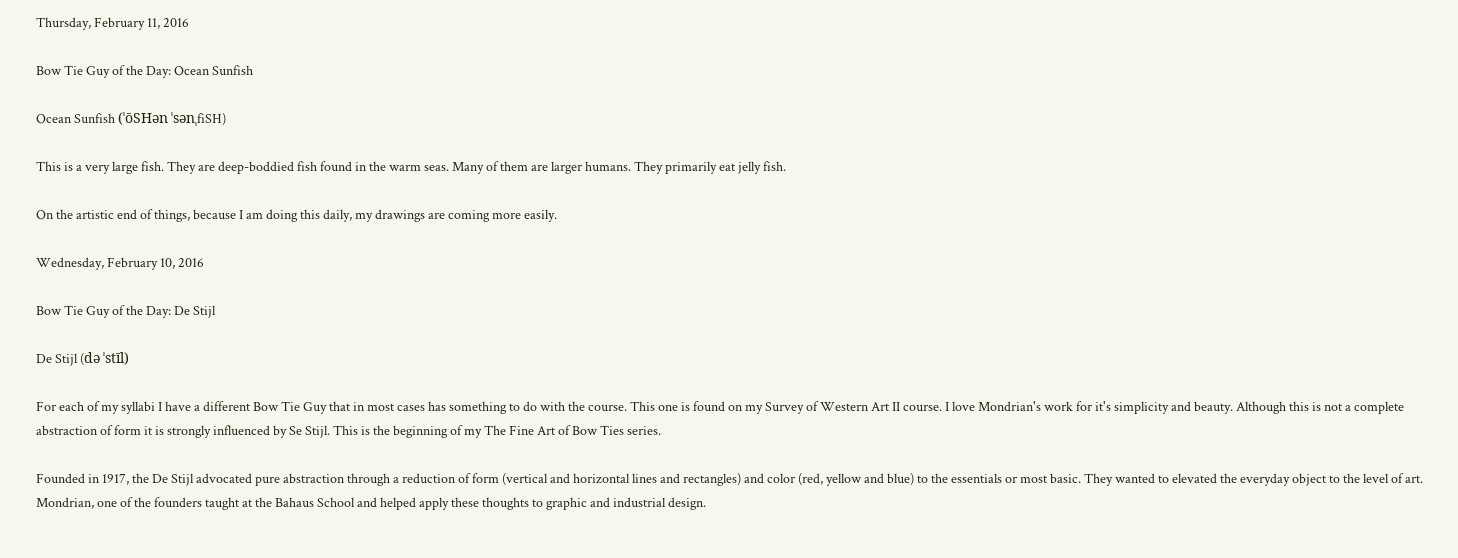Thursday, February 11, 2016

Bow Tie Guy of the Day: Ocean Sunfish

Ocean Sunfish (ˈōSHən ˈsənˌfiSH)

This is a very large fish. They are deep-boddied fish found in the warm seas. Many of them are larger humans. They primarily eat jelly fish.

On the artistic end of things, because I am doing this daily, my drawings are coming more easily.

Wednesday, February 10, 2016

Bow Tie Guy of the Day: De Stijl

De Stijl (də ˈstīl)

For each of my syllabi I have a different Bow Tie Guy that in most cases has something to do with the course. This one is found on my Survey of Western Art II course. I love Mondrian's work for it's simplicity and beauty. Although this is not a complete abstraction of form it is strongly influenced by Se Stijl. This is the beginning of my The Fine Art of Bow Ties series.

Founded in 1917, the De Stijl advocated pure abstraction through a reduction of form (vertical and horizontal lines and rectangles) and color (red, yellow and blue) to the essentials or most basic. They wanted to elevated the everyday object to the level of art. Mondrian, one of the founders taught at the Bahaus School and helped apply these thoughts to graphic and industrial design.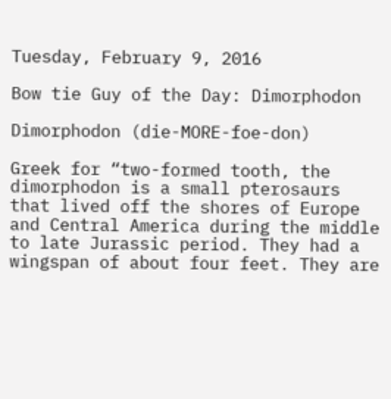Tuesday, February 9, 2016

Bow tie Guy of the Day: Dimorphodon

Dimorphodon (die-MORE-foe-don)

Greek for “two-formed tooth, the dimorphodon is a small pterosaurs that lived off the shores of Europe and Central America during the middle to late Jurassic period. They had a wingspan of about four feet. They are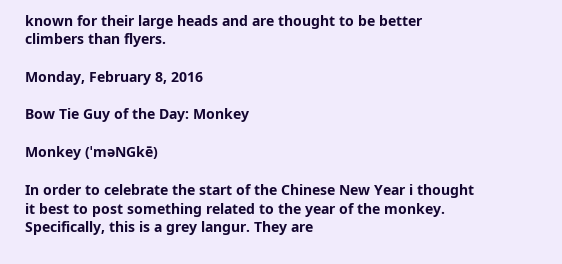known for their large heads and are thought to be better climbers than flyers.

Monday, February 8, 2016

Bow Tie Guy of the Day: Monkey

Monkey (ˈməNGkē)

In order to celebrate the start of the Chinese New Year i thought it best to post something related to the year of the monkey. Specifically, this is a grey langur. They are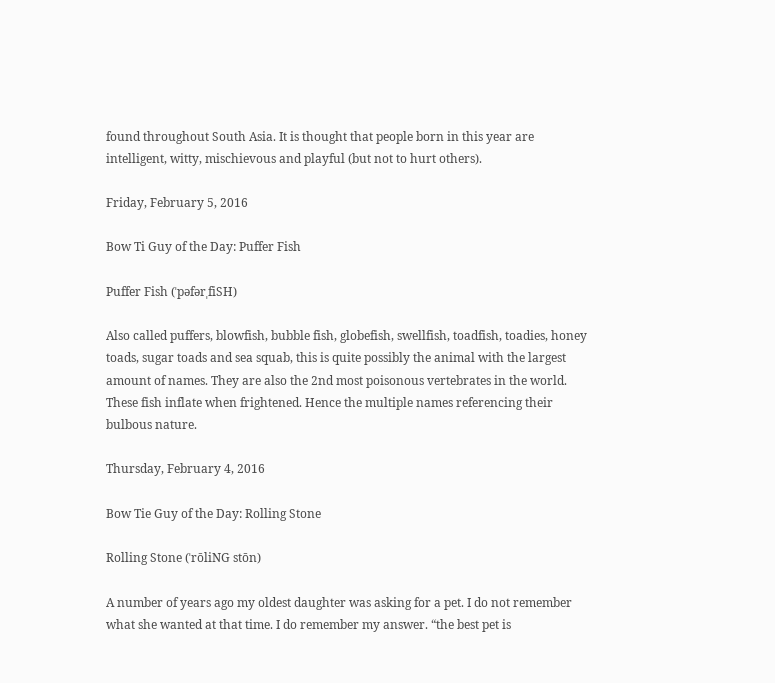found throughout South Asia. It is thought that people born in this year are intelligent, witty, mischievous and playful (but not to hurt others).

Friday, February 5, 2016

Bow Ti Guy of the Day: Puffer Fish

Puffer Fish (ˈpəfərˌfiSH)

Also called puffers, blowfish, bubble fish, globefish, swellfish, toadfish, toadies, honey toads, sugar toads and sea squab, this is quite possibly the animal with the largest amount of names. They are also the 2nd most poisonous vertebrates in the world. These fish inflate when frightened. Hence the multiple names referencing their bulbous nature.

Thursday, February 4, 2016

Bow Tie Guy of the Day: Rolling Stone

Rolling Stone (ˈrōliNG stōn)

A number of years ago my oldest daughter was asking for a pet. I do not remember what she wanted at that time. I do remember my answer. “the best pet is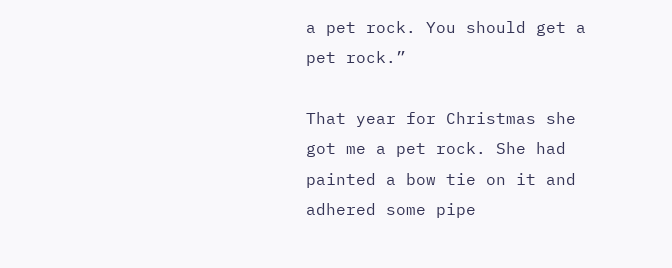a pet rock. You should get a pet rock.”

That year for Christmas she got me a pet rock. She had painted a bow tie on it and adhered some pipe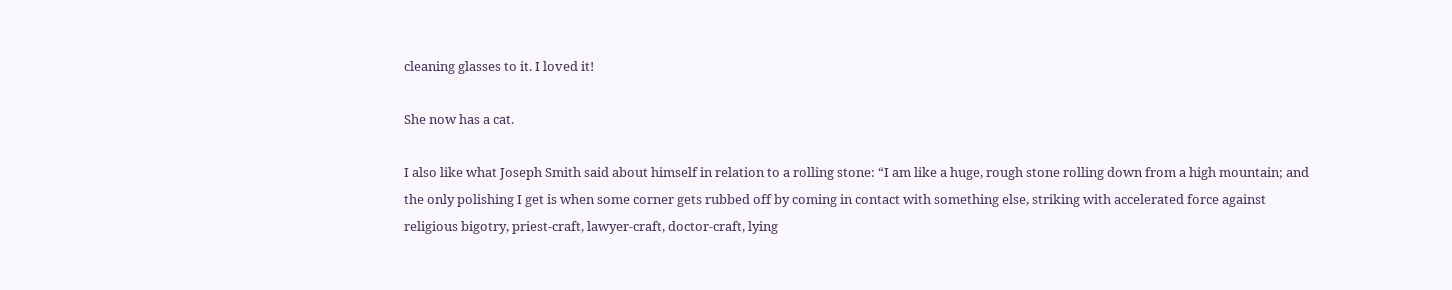cleaning glasses to it. I loved it!

She now has a cat.

I also like what Joseph Smith said about himself in relation to a rolling stone: “I am like a huge, rough stone rolling down from a high mountain; and the only polishing I get is when some corner gets rubbed off by coming in contact with something else, striking with accelerated force against religious bigotry, priest-craft, lawyer-craft, doctor-craft, lying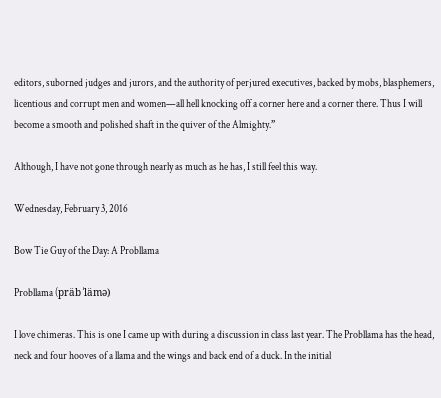editors, suborned judges and jurors, and the authority of perjured executives, backed by mobs, blasphemers, licentious and corrupt men and women—all hell knocking off a corner here and a corner there. Thus I will become a smooth and polished shaft in the quiver of the Almighty.”

Although, I have not gone through nearly as much as he has, I still feel this way.

Wednesday, February 3, 2016

Bow Tie Guy of the Day: A Probllama

Probllama (präb ˈlämə)

I love chimeras. This is one I came up with during a discussion in class last year. The Probllama has the head, neck and four hooves of a llama and the wings and back end of a duck. In the initial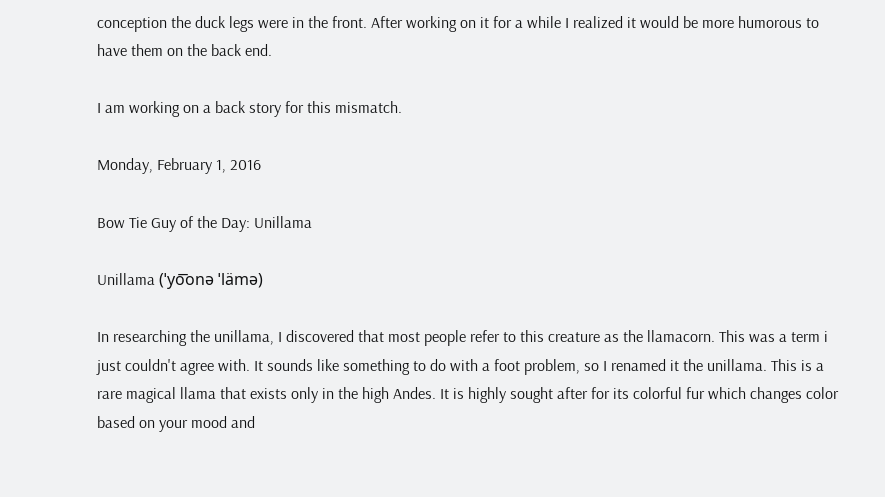conception the duck legs were in the front. After working on it for a while I realized it would be more humorous to have them on the back end.

I am working on a back story for this mismatch.

Monday, February 1, 2016

Bow Tie Guy of the Day: Unillama

Unillama (ˈyo͞onə ˈlämə)

In researching the unillama, I discovered that most people refer to this creature as the llamacorn. This was a term i just couldn't agree with. It sounds like something to do with a foot problem, so I renamed it the unillama. This is a rare magical llama that exists only in the high Andes. It is highly sought after for its colorful fur which changes color based on your mood and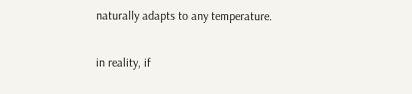naturally adapts to any temperature.

in reality, if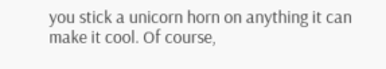you stick a unicorn horn on anything it can make it cool. Of course,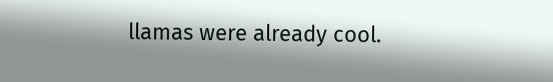llamas were already cool.